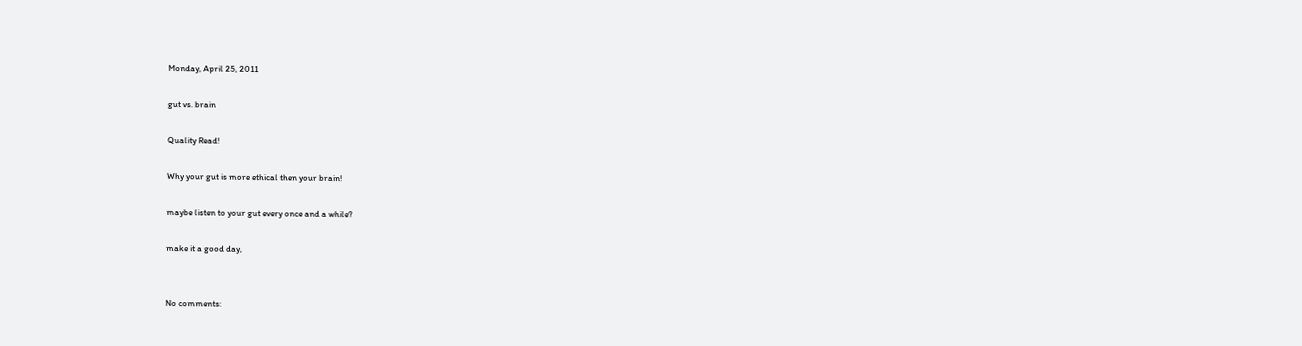Monday, April 25, 2011

gut vs. brain

Quality Read!

Why your gut is more ethical then your brain!

maybe listen to your gut every once and a while?

make it a good day,


No comments: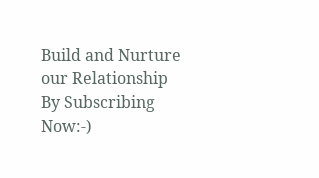Build and Nurture our Relationship By Subscribing Now:-)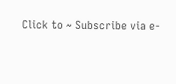Click to ~ Subscribe via e-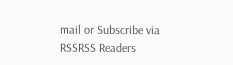mail or Subscribe via RSSRSS Readers